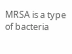MRSA is a type of bacteria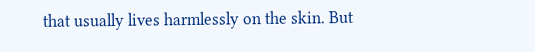that usually lives harmlessly on the skin. But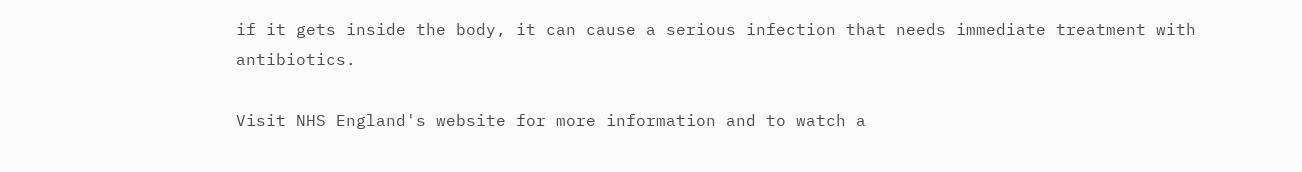if it gets inside the body, it can cause a serious infection that needs immediate treatment with antibiotics.

Visit NHS England's website for more information and to watch a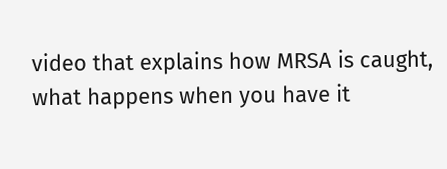video that explains how MRSA is caught, what happens when you have it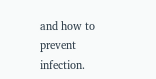and how to prevent infection.